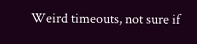Weird timeouts, not sure if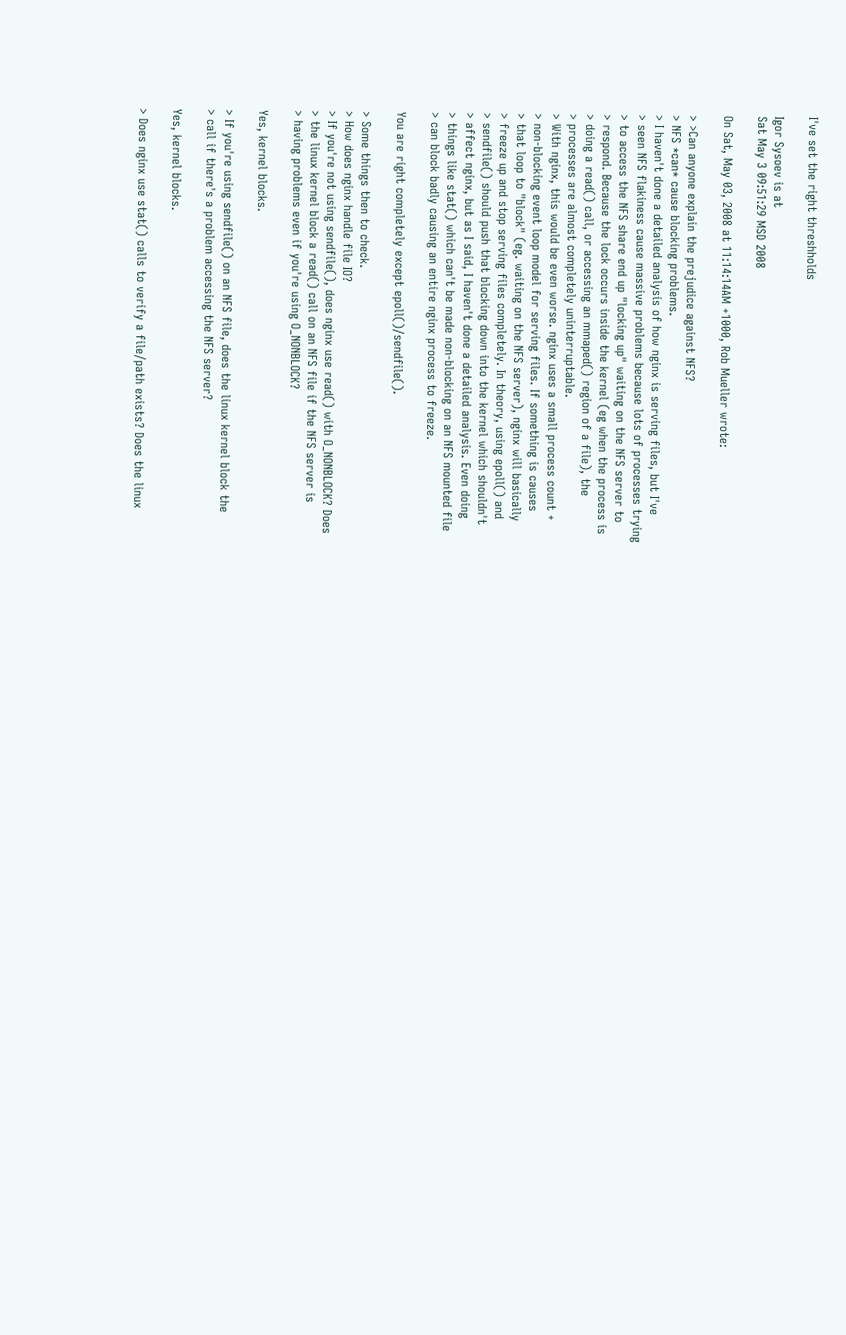I've set the right threshholds

Igor Sysoev is at
Sat May 3 09:51:29 MSD 2008

On Sat, May 03, 2008 at 11:14:14AM +1000, Rob Mueller wrote:

> >Can anyone explain the prejudice against NFS?
> NFS *can* cause blocking problems.
> I haven't done a detailed analysis of how nginx is serving files, but I've
> seen NFS flakiness cause massive problems because lots of processes trying
> to access the NFS share end up "locking up" waiting on the NFS server to
> respond. Because the lock occurs inside the kernel (eg when the process is
> doing a read() call, or accessing an mmaped() region of a file), the
> processes are almost completely uninterruptable.
> With nginx, this would be even worse. nginx uses a small process count +
> non-blocking event loop model for serving files. If something is causes
> that loop to "block" (eg. waiting on the NFS server), nginx will basically
> freeze up and stop serving files completely. In theory, using epoll() and
> sendfile() should push that blocking down into the kernel which shouldn't
> affect nginx, but as I said, I haven't done a detailed analysis. Even doing
> things like stat() which can't be made non-blocking on an NFS mounted file
> can block badly causing an entire nginx process to freeze.

You are right completely except epoll()/sendfile().

> Some things then to check.
> How does nginx handle file IO?
> If you're not using sendfile(), does nginx use read() with O_NONBLOCK? Does
> the linux kernel block a read() call on an NFS file if the NFS server is
> having problems even if you're using O_NONBLOCK?

Yes, kernel blocks.

> If you're using sendfile() on an NFS file, does the linux kernel block the
> call if there's a problem accessing the NFS server?

Yes, kernel blocks.

> Does nginx use stat() calls to verify a file/path exists? Does the linux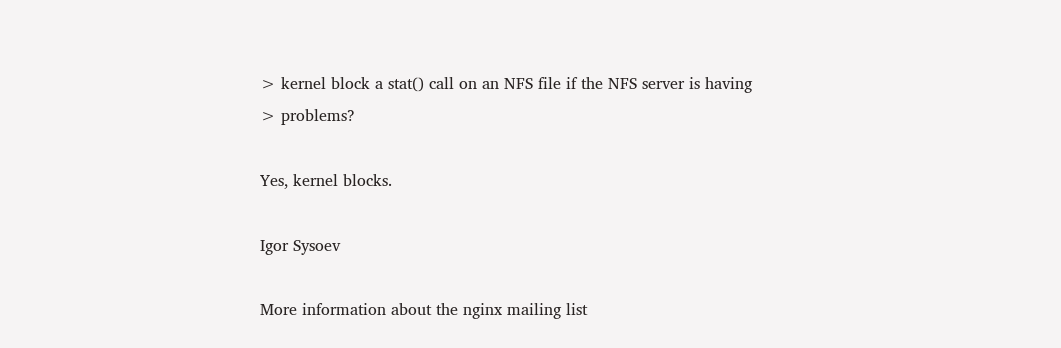> kernel block a stat() call on an NFS file if the NFS server is having
> problems?

Yes, kernel blocks.

Igor Sysoev

More information about the nginx mailing list